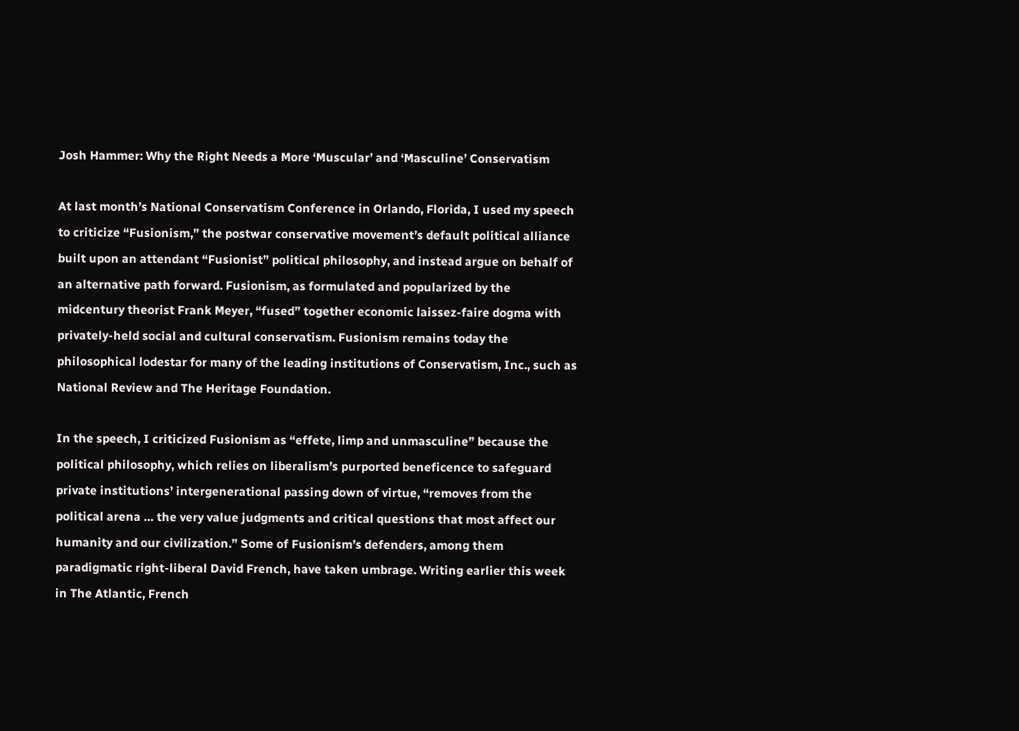Josh Hammer: Why the Right Needs a More ‘Muscular’ and ‘Masculine’ Conservatism

At last month’s National Conservatism Conference in Orlando, Florida, I used my speech to criticize “Fusionism,” the postwar conservative movement’s default political alliance built upon an attendant “Fusionist” political philosophy, and instead argue on behalf of an alternative path forward. Fusionism, as formulated and popularized by the midcentury theorist Frank Meyer, “fused” together economic laissez-faire dogma with privately-held social and cultural conservatism. Fusionism remains today the philosophical lodestar for many of the leading institutions of Conservatism, Inc., such as National Review and The Heritage Foundation.

In the speech, I criticized Fusionism as “effete, limp and unmasculine” because the political philosophy, which relies on liberalism’s purported beneficence to safeguard private institutions’ intergenerational passing down of virtue, “removes from the political arena … the very value judgments and critical questions that most affect our humanity and our civilization.” Some of Fusionism’s defenders, among them paradigmatic right-liberal David French, have taken umbrage. Writing earlier this week in The Atlantic, French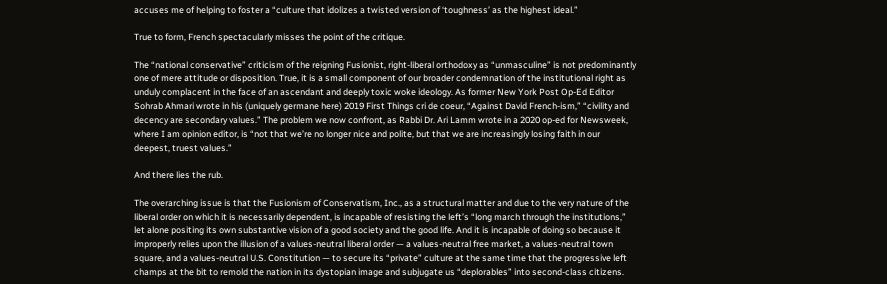accuses me of helping to foster a “culture that idolizes a twisted version of ‘toughness’ as the highest ideal.”

True to form, French spectacularly misses the point of the critique.

The “national conservative” criticism of the reigning Fusionist, right-liberal orthodoxy as “unmasculine” is not predominantly one of mere attitude or disposition. True, it is a small component of our broader condemnation of the institutional right as unduly complacent in the face of an ascendant and deeply toxic woke ideology. As former New York Post Op-Ed Editor Sohrab Ahmari wrote in his (uniquely germane here) 2019 First Things cri de coeur, “Against David French-ism,” “civility and decency are secondary values.” The problem we now confront, as Rabbi Dr. Ari Lamm wrote in a 2020 op-ed for Newsweek, where I am opinion editor, is “not that we’re no longer nice and polite, but that we are increasingly losing faith in our deepest, truest values.”

And there lies the rub.

The overarching issue is that the Fusionism of Conservatism, Inc., as a structural matter and due to the very nature of the liberal order on which it is necessarily dependent, is incapable of resisting the left’s “long march through the institutions,” let alone positing its own substantive vision of a good society and the good life. And it is incapable of doing so because it improperly relies upon the illusion of a values-neutral liberal order — a values-neutral free market, a values-neutral town square, and a values-neutral U.S. Constitution — to secure its “private” culture at the same time that the progressive left champs at the bit to remold the nation in its dystopian image and subjugate us “deplorables” into second-class citizens.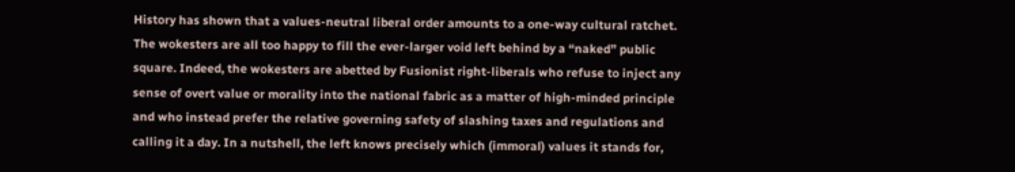History has shown that a values-neutral liberal order amounts to a one-way cultural ratchet. The wokesters are all too happy to fill the ever-larger void left behind by a “naked” public square. Indeed, the wokesters are abetted by Fusionist right-liberals who refuse to inject any sense of overt value or morality into the national fabric as a matter of high-minded principle and who instead prefer the relative governing safety of slashing taxes and regulations and calling it a day. In a nutshell, the left knows precisely which (immoral) values it stands for,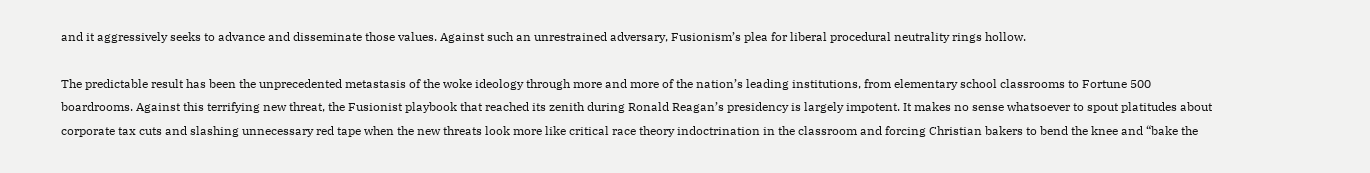and it aggressively seeks to advance and disseminate those values. Against such an unrestrained adversary, Fusionism’s plea for liberal procedural neutrality rings hollow.

The predictable result has been the unprecedented metastasis of the woke ideology through more and more of the nation’s leading institutions, from elementary school classrooms to Fortune 500 boardrooms. Against this terrifying new threat, the Fusionist playbook that reached its zenith during Ronald Reagan’s presidency is largely impotent. It makes no sense whatsoever to spout platitudes about corporate tax cuts and slashing unnecessary red tape when the new threats look more like critical race theory indoctrination in the classroom and forcing Christian bakers to bend the knee and “bake the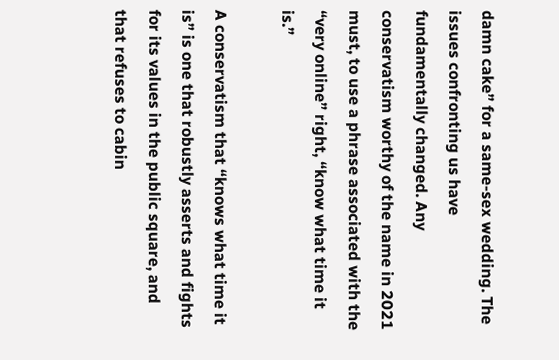damn cake” for a same-sex wedding. The issues confronting us have fundamentally changed. Any conservatism worthy of the name in 2021 must, to use a phrase associated with the “very online” right, “know what time it is.”

A conservatism that “knows what time it is” is one that robustly asserts and fights for its values in the public square, and that refuses to cabin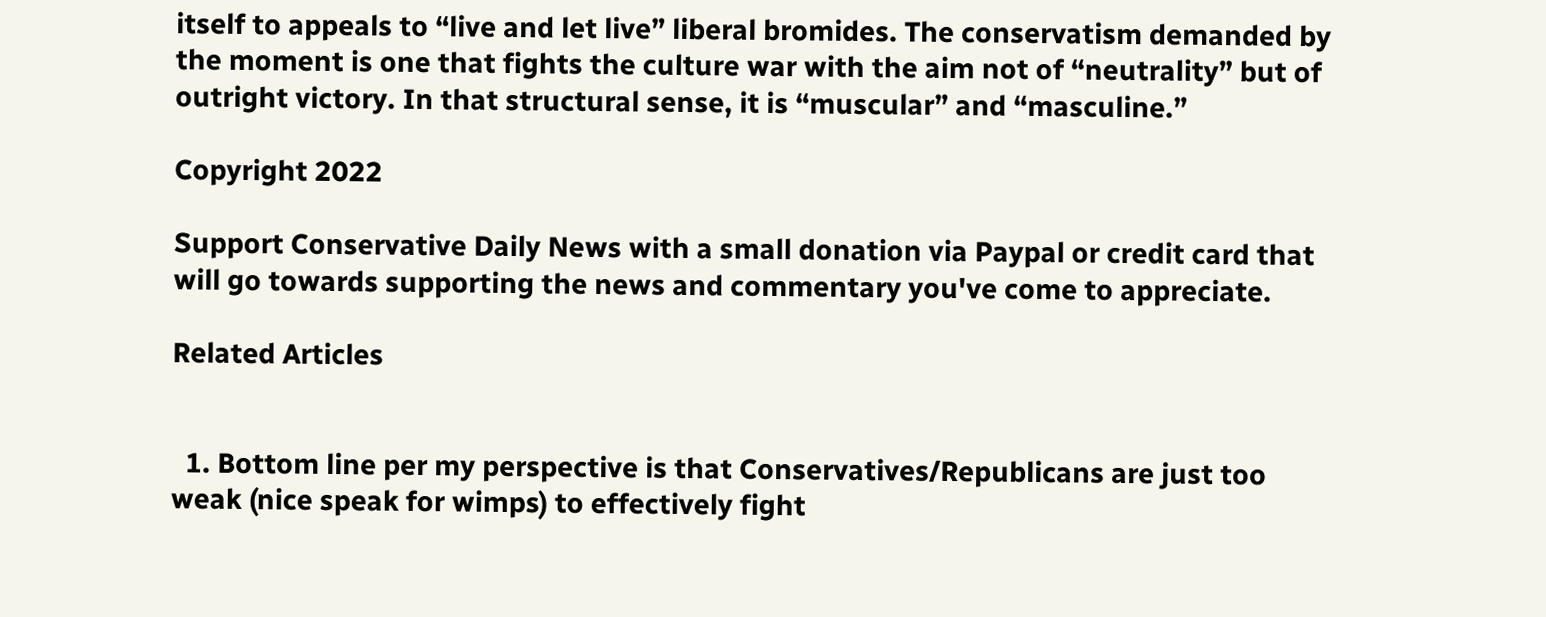itself to appeals to “live and let live” liberal bromides. The conservatism demanded by the moment is one that fights the culture war with the aim not of “neutrality” but of outright victory. In that structural sense, it is “muscular” and “masculine.”

Copyright 2022

Support Conservative Daily News with a small donation via Paypal or credit card that will go towards supporting the news and commentary you've come to appreciate.

Related Articles


  1. Bottom line per my perspective is that Conservatives/Republicans are just too weak (nice speak for wimps) to effectively fight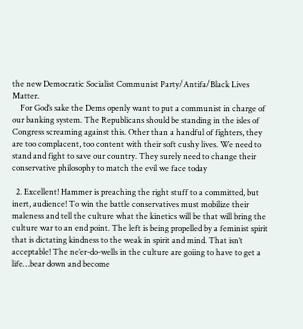the new Democratic Socialist Communist Party/Antifa/Black Lives Matter.
    For God’s sake the Dems openly want to put a communist in charge of our banking system. The Republicans should be standing in the isles of Congress screaming against this. Other than a handful of fighters, they are too complacent, too content with their soft cushy lives. We need to stand and fight to save our country. They surely need to change their conservative philosophy to match the evil we face today

  2. Excellent! Hammer is preaching the right stuff to a committed, but inert, audience! To win the battle conservatives must mobilize their maleness and tell the culture what the kinetics will be that will bring the culture war to an end point. The left is being propelled by a feminist spirit that is dictating kindness to the weak in spirit and mind. That isn’t acceptable! The ne’er-do-wells in the culture are goiing to have to get a life…bear down and become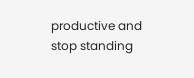productive and stop standing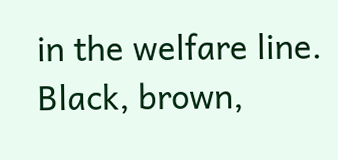in the welfare line. Black, brown,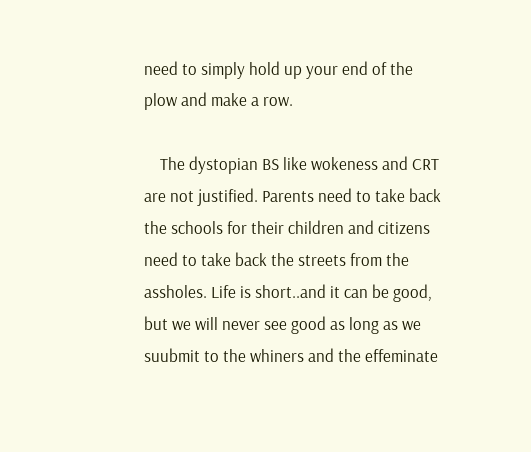need to simply hold up your end of the plow and make a row.

    The dystopian BS like wokeness and CRT are not justified. Parents need to take back the schools for their children and citizens need to take back the streets from the assholes. Life is short..and it can be good, but we will never see good as long as we suubmit to the whiners and the effeminate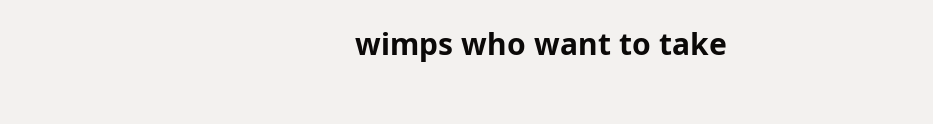wimps who want to take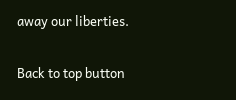away our liberties.

Back to top button